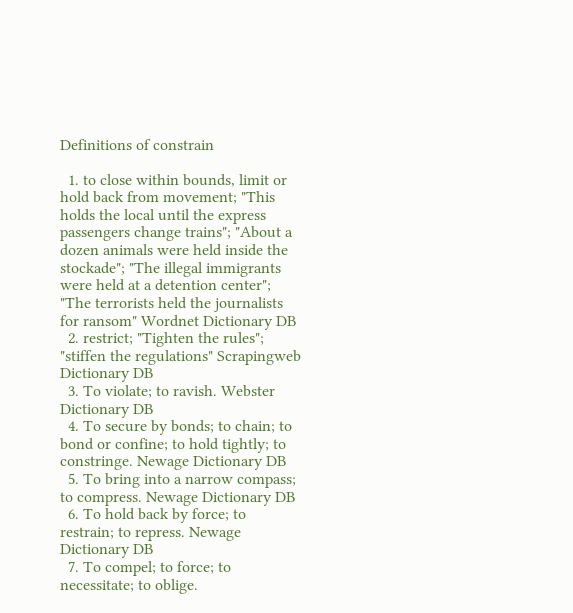Definitions of constrain

  1. to close within bounds, limit or hold back from movement; "This holds the local until the express passengers change trains"; "About a dozen animals were held inside the stockade"; "The illegal immigrants were held at a detention center"; "The terrorists held the journalists for ransom" Wordnet Dictionary DB
  2. restrict; "Tighten the rules"; "stiffen the regulations" Scrapingweb Dictionary DB
  3. To violate; to ravish. Webster Dictionary DB
  4. To secure by bonds; to chain; to bond or confine; to hold tightly; to constringe. Newage Dictionary DB
  5. To bring into a narrow compass; to compress. Newage Dictionary DB
  6. To hold back by force; to restrain; to repress. Newage Dictionary DB
  7. To compel; to force; to necessitate; to oblige.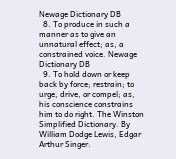Newage Dictionary DB
  8. To produce in such a manner as to give an unnatural effect; as, a constrained voice. Newage Dictionary DB
  9. To hold down or keep back by force; restrain; to urge, drive, or compel; as, his conscience constrains him to do right. The Winston Simplified Dictionary. By William Dodge Lewis, Edgar Arthur Singer.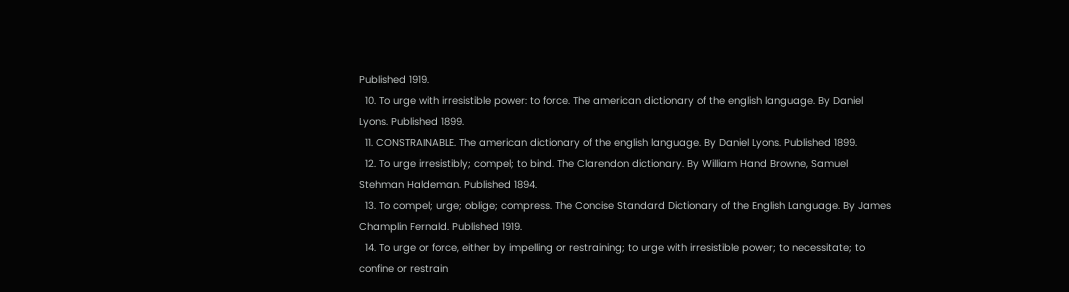Published 1919.
  10. To urge with irresistible power: to force. The american dictionary of the english language. By Daniel Lyons. Published 1899.
  11. CONSTRAINABLE. The american dictionary of the english language. By Daniel Lyons. Published 1899.
  12. To urge irresistibly; compel; to bind. The Clarendon dictionary. By William Hand Browne, Samuel Stehman Haldeman. Published 1894.
  13. To compel; urge; oblige; compress. The Concise Standard Dictionary of the English Language. By James Champlin Fernald. Published 1919.
  14. To urge or force, either by impelling or restraining; to urge with irresistible power; to necessitate; to confine or restrain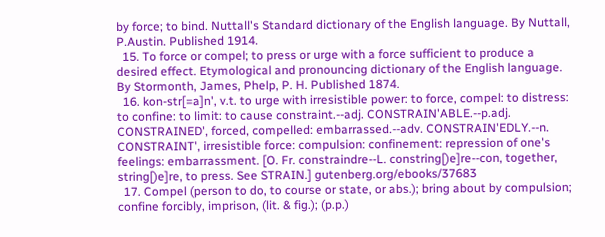by force; to bind. Nuttall's Standard dictionary of the English language. By Nuttall, P.Austin. Published 1914.
  15. To force or compel; to press or urge with a force sufficient to produce a desired effect. Etymological and pronouncing dictionary of the English language. By Stormonth, James, Phelp, P. H. Published 1874.
  16. kon-str[=a]n', v.t. to urge with irresistible power: to force, compel: to distress: to confine: to limit: to cause constraint.--adj. CONSTRAIN'ABLE.--p.adj. CONSTRAINED', forced, compelled: embarrassed.--adv. CONSTRAIN'EDLY.--n. CONSTRAINT', irresistible force: compulsion: confinement: repression of one's feelings: embarrassment. [O. Fr. constraindre--L. constring[)e]re--con, together, string[)e]re, to press. See STRAIN.] gutenberg.org/ebooks/37683
  17. Compel (person to do, to course or state, or abs.); bring about by compulsion; confine forcibly, imprison, (lit. & fig.); (p.p.)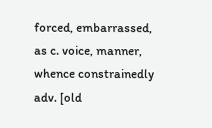forced, embarrassed, as c. voice, manner, whence constrainedly adv. [old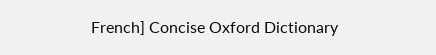French] Concise Oxford Dictionary